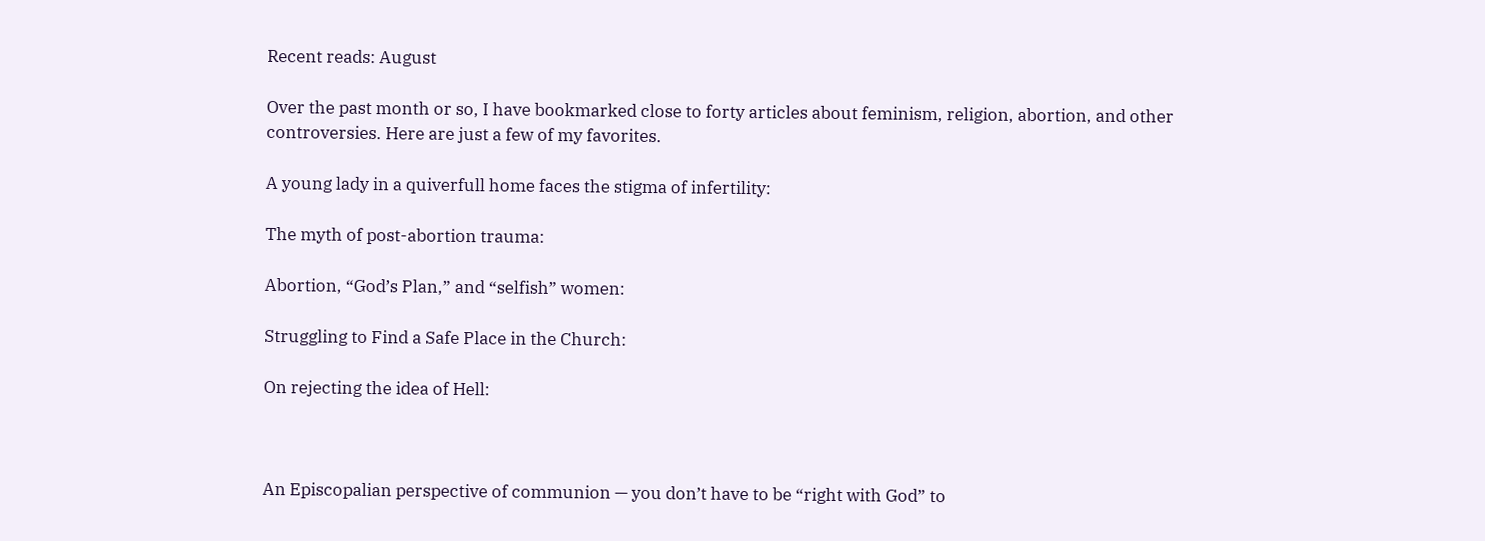Recent reads: August

Over the past month or so, I have bookmarked close to forty articles about feminism, religion, abortion, and other controversies. Here are just a few of my favorites.

A young lady in a quiverfull home faces the stigma of infertility:

The myth of post-abortion trauma:

Abortion, “God’s Plan,” and “selfish” women:

Struggling to Find a Safe Place in the Church:

On rejecting the idea of Hell:



An Episcopalian perspective of communion — you don’t have to be “right with God” to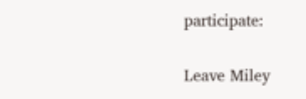participate:

Leave Miley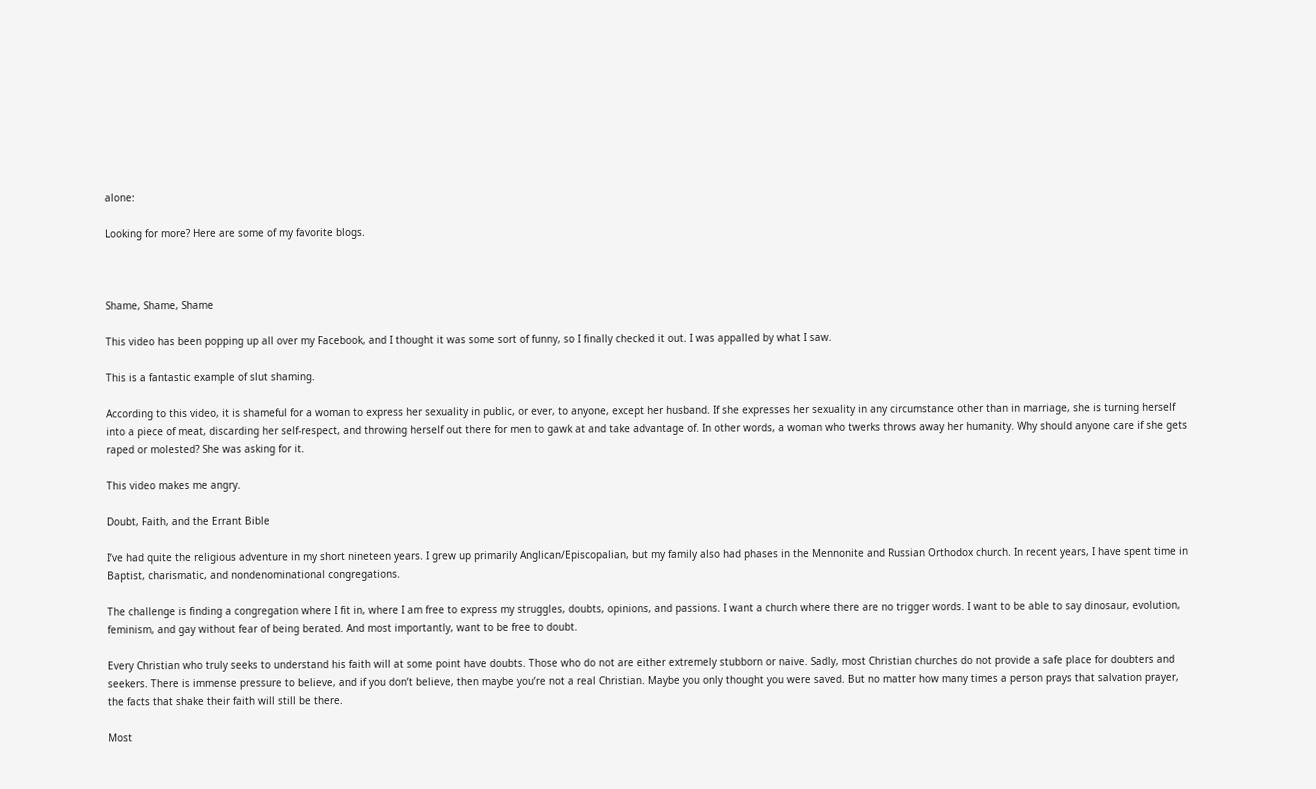alone:

Looking for more? Here are some of my favorite blogs.



Shame, Shame, Shame

This video has been popping up all over my Facebook, and I thought it was some sort of funny, so I finally checked it out. I was appalled by what I saw.

This is a fantastic example of slut shaming.

According to this video, it is shameful for a woman to express her sexuality in public, or ever, to anyone, except her husband. If she expresses her sexuality in any circumstance other than in marriage, she is turning herself into a piece of meat, discarding her self-respect, and throwing herself out there for men to gawk at and take advantage of. In other words, a woman who twerks throws away her humanity. Why should anyone care if she gets raped or molested? She was asking for it.

This video makes me angry.

Doubt, Faith, and the Errant Bible

I’ve had quite the religious adventure in my short nineteen years. I grew up primarily Anglican/Episcopalian, but my family also had phases in the Mennonite and Russian Orthodox church. In recent years, I have spent time in Baptist, charismatic, and nondenominational congregations.

The challenge is finding a congregation where I fit in, where I am free to express my struggles, doubts, opinions, and passions. I want a church where there are no trigger words. I want to be able to say dinosaur, evolution, feminism, and gay without fear of being berated. And most importantly, want to be free to doubt.

Every Christian who truly seeks to understand his faith will at some point have doubts. Those who do not are either extremely stubborn or naive. Sadly, most Christian churches do not provide a safe place for doubters and seekers. There is immense pressure to believe, and if you don’t believe, then maybe you’re not a real Christian. Maybe you only thought you were saved. But no matter how many times a person prays that salvation prayer, the facts that shake their faith will still be there.

Most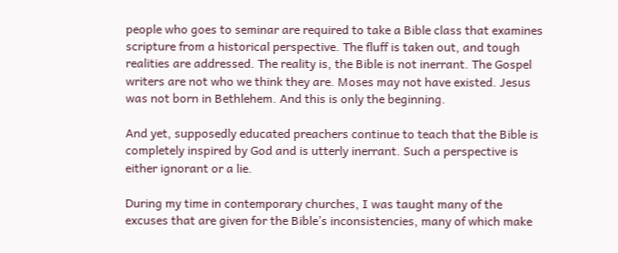people who goes to seminar are required to take a Bible class that examines scripture from a historical perspective. The fluff is taken out, and tough realities are addressed. The reality is, the Bible is not inerrant. The Gospel writers are not who we think they are. Moses may not have existed. Jesus was not born in Bethlehem. And this is only the beginning.

And yet, supposedly educated preachers continue to teach that the Bible is completely inspired by God and is utterly inerrant. Such a perspective is either ignorant or a lie.

During my time in contemporary churches, I was taught many of the excuses that are given for the Bible’s inconsistencies, many of which make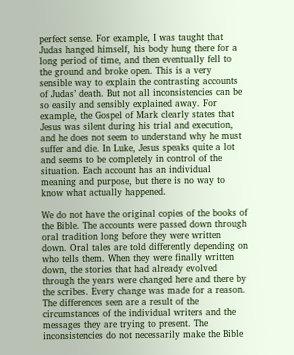perfect sense. For example, I was taught that Judas hanged himself, his body hung there for a long period of time, and then eventually fell to the ground and broke open. This is a very sensible way to explain the contrasting accounts of Judas’ death. But not all inconsistencies can be so easily and sensibly explained away. For example, the Gospel of Mark clearly states that Jesus was silent during his trial and execution, and he does not seem to understand why he must suffer and die. In Luke, Jesus speaks quite a lot and seems to be completely in control of the situation. Each account has an individual meaning and purpose, but there is no way to know what actually happened.

We do not have the original copies of the books of the Bible. The accounts were passed down through oral tradition long before they were written down. Oral tales are told differently depending on who tells them. When they were finally written down, the stories that had already evolved through the years were changed here and there by the scribes. Every change was made for a reason. The differences seen are a result of the circumstances of the individual writers and the messages they are trying to present. The inconsistencies do not necessarily make the Bible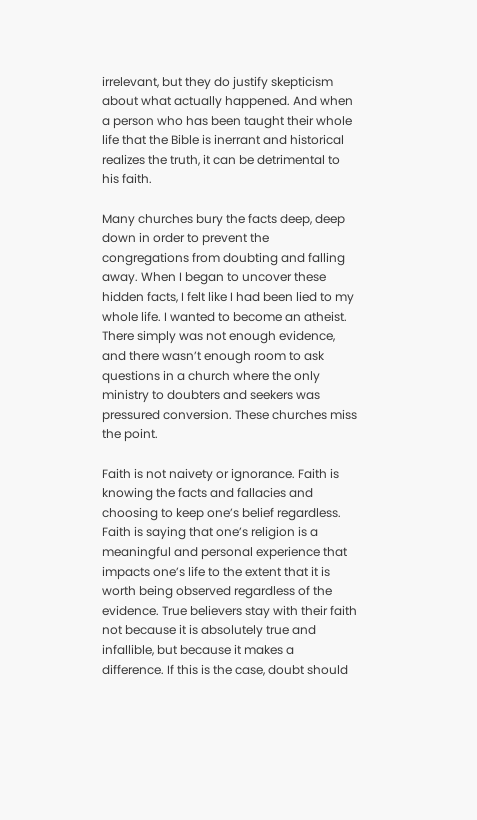irrelevant, but they do justify skepticism about what actually happened. And when a person who has been taught their whole life that the Bible is inerrant and historical realizes the truth, it can be detrimental to his faith.

Many churches bury the facts deep, deep down in order to prevent the congregations from doubting and falling away. When I began to uncover these hidden facts, I felt like I had been lied to my whole life. I wanted to become an atheist. There simply was not enough evidence, and there wasn’t enough room to ask questions in a church where the only ministry to doubters and seekers was pressured conversion. These churches miss the point.

Faith is not naivety or ignorance. Faith is knowing the facts and fallacies and choosing to keep one’s belief regardless. Faith is saying that one’s religion is a meaningful and personal experience that impacts one’s life to the extent that it is worth being observed regardless of the evidence. True believers stay with their faith not because it is absolutely true and infallible, but because it makes a difference. If this is the case, doubt should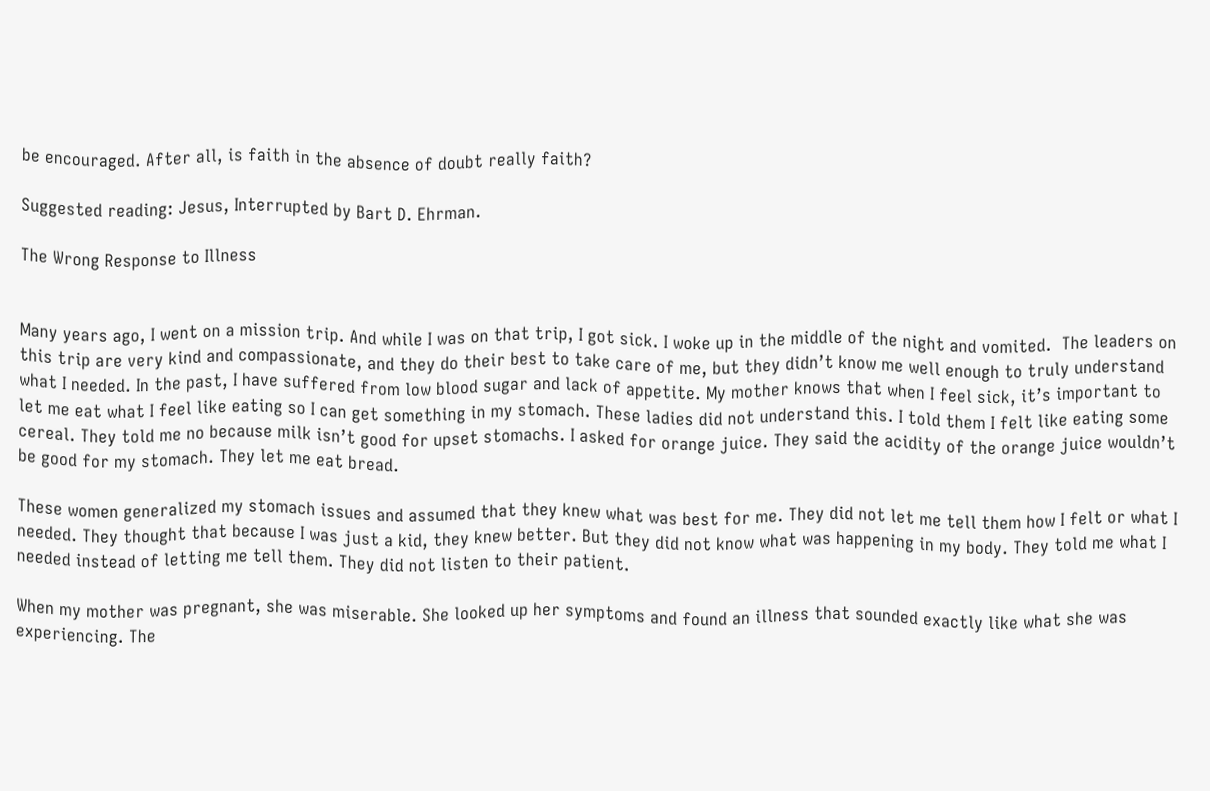be encouraged. After all, is faith in the absence of doubt really faith?

Suggested reading: Jesus, Interrupted by Bart D. Ehrman.

The Wrong Response to Illness


Many years ago, I went on a mission trip. And while I was on that trip, I got sick. I woke up in the middle of the night and vomited.  The leaders on this trip are very kind and compassionate, and they do their best to take care of me, but they didn’t know me well enough to truly understand what I needed. In the past, I have suffered from low blood sugar and lack of appetite. My mother knows that when I feel sick, it’s important to let me eat what I feel like eating so I can get something in my stomach. These ladies did not understand this. I told them I felt like eating some cereal. They told me no because milk isn’t good for upset stomachs. I asked for orange juice. They said the acidity of the orange juice wouldn’t be good for my stomach. They let me eat bread.

These women generalized my stomach issues and assumed that they knew what was best for me. They did not let me tell them how I felt or what I needed. They thought that because I was just a kid, they knew better. But they did not know what was happening in my body. They told me what I needed instead of letting me tell them. They did not listen to their patient.

When my mother was pregnant, she was miserable. She looked up her symptoms and found an illness that sounded exactly like what she was experiencing. The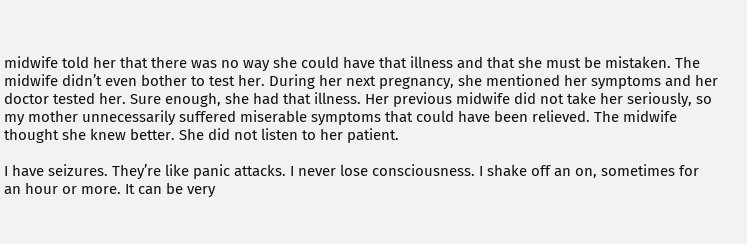midwife told her that there was no way she could have that illness and that she must be mistaken. The midwife didn’t even bother to test her. During her next pregnancy, she mentioned her symptoms and her doctor tested her. Sure enough, she had that illness. Her previous midwife did not take her seriously, so my mother unnecessarily suffered miserable symptoms that could have been relieved. The midwife thought she knew better. She did not listen to her patient.

I have seizures. They’re like panic attacks. I never lose consciousness. I shake off an on, sometimes for an hour or more. It can be very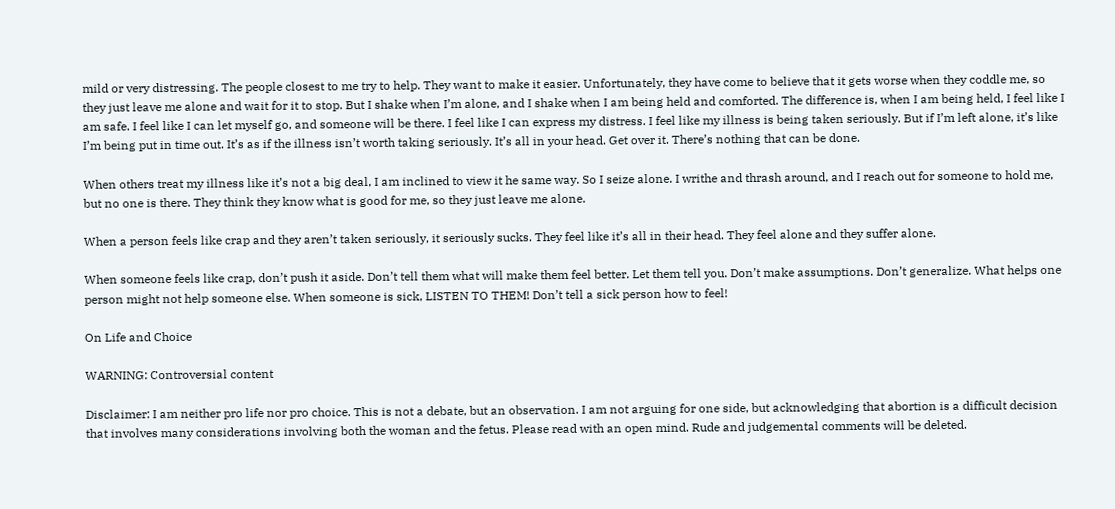mild or very distressing. The people closest to me try to help. They want to make it easier. Unfortunately, they have come to believe that it gets worse when they coddle me, so they just leave me alone and wait for it to stop. But I shake when I’m alone, and I shake when I am being held and comforted. The difference is, when I am being held, I feel like I am safe. I feel like I can let myself go, and someone will be there. I feel like I can express my distress. I feel like my illness is being taken seriously. But if I’m left alone, it’s like I’m being put in time out. It’s as if the illness isn’t worth taking seriously. It’s all in your head. Get over it. There’s nothing that can be done.

When others treat my illness like it’s not a big deal, I am inclined to view it he same way. So I seize alone. I writhe and thrash around, and I reach out for someone to hold me, but no one is there. They think they know what is good for me, so they just leave me alone.

When a person feels like crap and they aren’t taken seriously, it seriously sucks. They feel like it’s all in their head. They feel alone and they suffer alone.

When someone feels like crap, don’t push it aside. Don’t tell them what will make them feel better. Let them tell you. Don’t make assumptions. Don’t generalize. What helps one person might not help someone else. When someone is sick, LISTEN TO THEM! Don’t tell a sick person how to feel!

On Life and Choice

WARNING: Controversial content

Disclaimer: I am neither pro life nor pro choice. This is not a debate, but an observation. I am not arguing for one side, but acknowledging that abortion is a difficult decision that involves many considerations involving both the woman and the fetus. Please read with an open mind. Rude and judgemental comments will be deleted.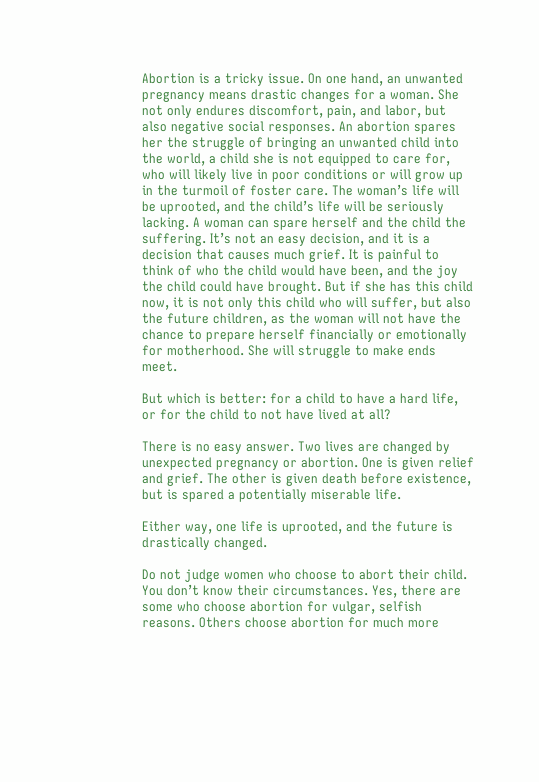Abortion is a tricky issue. On one hand, an unwanted pregnancy means drastic changes for a woman. She not only endures discomfort, pain, and labor, but also negative social responses. An abortion spares her the struggle of bringing an unwanted child into the world, a child she is not equipped to care for, who will likely live in poor conditions or will grow up in the turmoil of foster care. The woman’s life will be uprooted, and the child’s life will be seriously lacking. A woman can spare herself and the child the suffering. It’s not an easy decision, and it is a decision that causes much grief. It is painful to think of who the child would have been, and the joy the child could have brought. But if she has this child now, it is not only this child who will suffer, but also the future children, as the woman will not have the chance to prepare herself financially or emotionally for motherhood. She will struggle to make ends meet.

But which is better: for a child to have a hard life, or for the child to not have lived at all?

There is no easy answer. Two lives are changed by unexpected pregnancy or abortion. One is given relief and grief. The other is given death before existence, but is spared a potentially miserable life.

Either way, one life is uprooted, and the future is drastically changed.

Do not judge women who choose to abort their child. You don’t know their circumstances. Yes, there are some who choose abortion for vulgar, selfish reasons. Others choose abortion for much more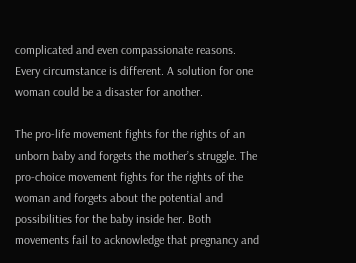complicated and even compassionate reasons. Every circumstance is different. A solution for one woman could be a disaster for another.

The pro-life movement fights for the rights of an unborn baby and forgets the mother’s struggle. The pro-choice movement fights for the rights of the woman and forgets about the potential and possibilities for the baby inside her. Both movements fail to acknowledge that pregnancy and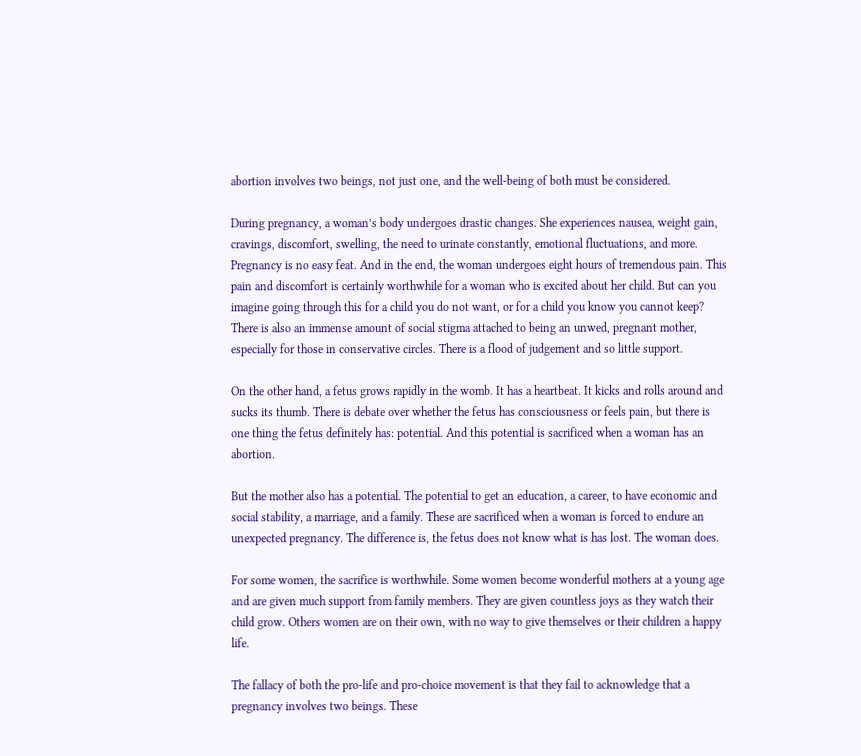abortion involves two beings, not just one, and the well-being of both must be considered.

During pregnancy, a woman’s body undergoes drastic changes. She experiences nausea, weight gain, cravings, discomfort, swelling, the need to urinate constantly, emotional fluctuations, and more. Pregnancy is no easy feat. And in the end, the woman undergoes eight hours of tremendous pain. This pain and discomfort is certainly worthwhile for a woman who is excited about her child. But can you imagine going through this for a child you do not want, or for a child you know you cannot keep? There is also an immense amount of social stigma attached to being an unwed, pregnant mother, especially for those in conservative circles. There is a flood of judgement and so little support.

On the other hand, a fetus grows rapidly in the womb. It has a heartbeat. It kicks and rolls around and sucks its thumb. There is debate over whether the fetus has consciousness or feels pain, but there is one thing the fetus definitely has: potential. And this potential is sacrificed when a woman has an abortion.

But the mother also has a potential. The potential to get an education, a career, to have economic and social stability, a marriage, and a family. These are sacrificed when a woman is forced to endure an unexpected pregnancy. The difference is, the fetus does not know what is has lost. The woman does.

For some women, the sacrifice is worthwhile. Some women become wonderful mothers at a young age and are given much support from family members. They are given countless joys as they watch their child grow. Others women are on their own, with no way to give themselves or their children a happy life.

The fallacy of both the pro-life and pro-choice movement is that they fail to acknowledge that a pregnancy involves two beings. These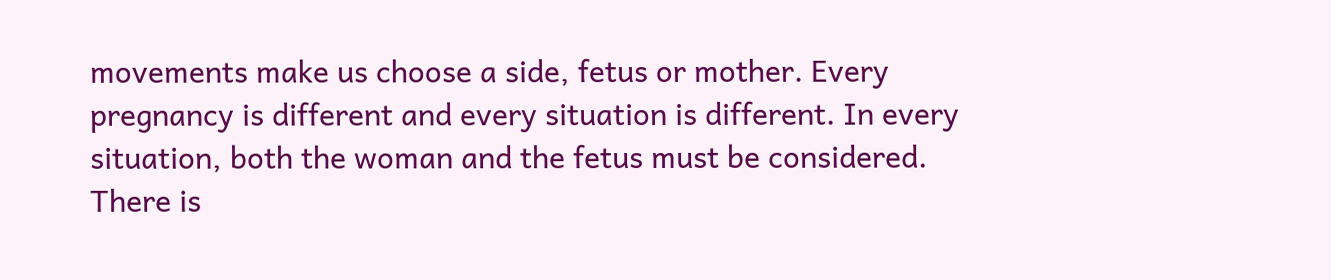movements make us choose a side, fetus or mother. Every pregnancy is different and every situation is different. In every situation, both the woman and the fetus must be considered. There is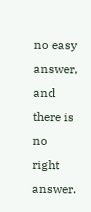no easy answer, and there is no right answer.